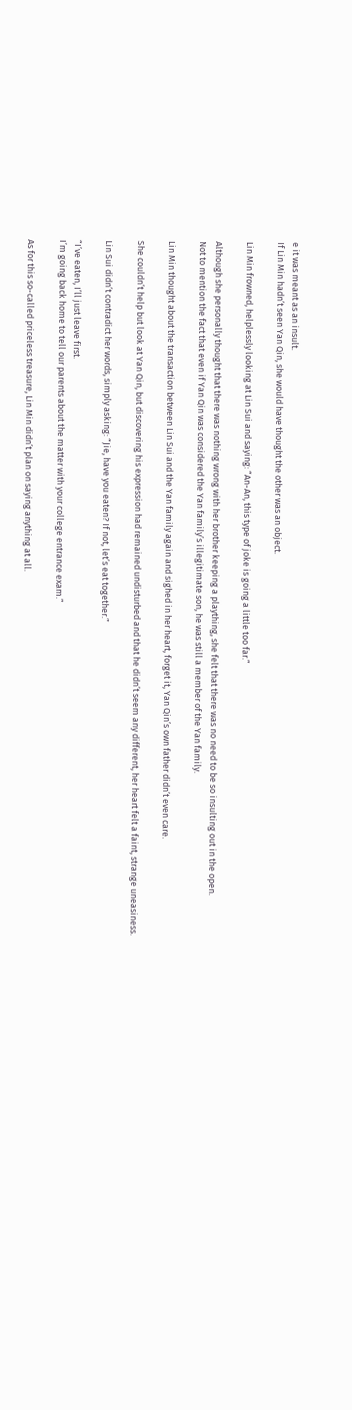e it was meant as an insult.
If Lin Min hadn’t seen Yan Qin, she would have thought the other was an object.

Lin Min frowned, helplessly looking at Lin Sui and saying: “An-An, this type of joke is going a little too far.”

Although she personally thought that there was nothing wrong with her brother keeping a plaything, she felt that there was no need to be so insulting out in the open.
Not to mention the fact that even if Yan Qin was considered the Yan family’s illegitimate son, he was still a member of the Yan family.

Lin Min thought about the transaction between Lin Sui and the Yan family again and sighed in her heart, forget it, Yan Qin’s own father didn’t even care.

She couldn’t help but look at Yan Qin, but discovering his expression had remained undisturbed and that he didn’t seem any different, her heart felt a faint, strange uneasiness.

Lin Sui didn’t contradict her words, simply asking: “Jie, have you eaten? If not, let’s eat together.”

“I’ve eaten, I’ll just leave first.
I’m going back home to tell our parents about the matter with your college entrance exam.”

As for this so-called priceless treasure, Lin Min didn’t plan on saying anything at all.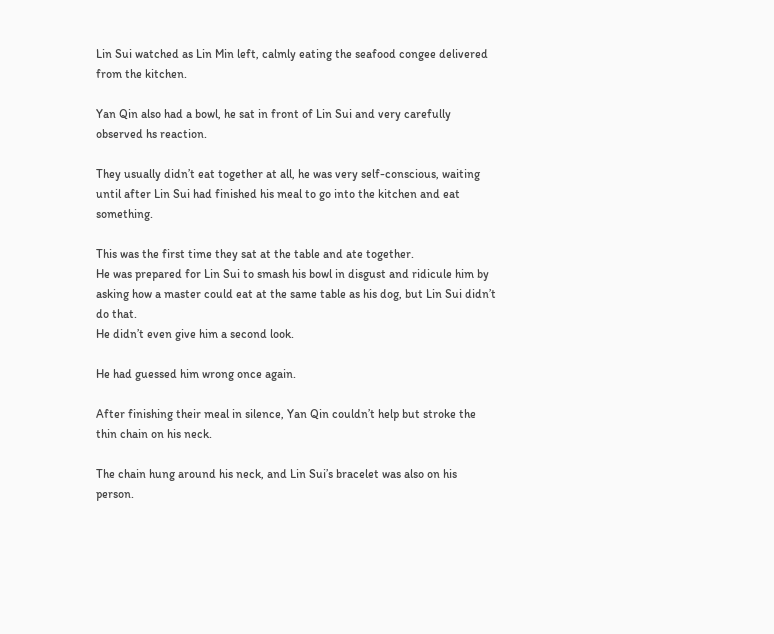Lin Sui watched as Lin Min left, calmly eating the seafood congee delivered from the kitchen.

Yan Qin also had a bowl, he sat in front of Lin Sui and very carefully observed hs reaction.

They usually didn’t eat together at all, he was very self-conscious, waiting until after Lin Sui had finished his meal to go into the kitchen and eat something.

This was the first time they sat at the table and ate together.
He was prepared for Lin Sui to smash his bowl in disgust and ridicule him by asking how a master could eat at the same table as his dog, but Lin Sui didn’t do that.
He didn’t even give him a second look.

He had guessed him wrong once again.

After finishing their meal in silence, Yan Qin couldn’t help but stroke the thin chain on his neck.

The chain hung around his neck, and Lin Sui’s bracelet was also on his person.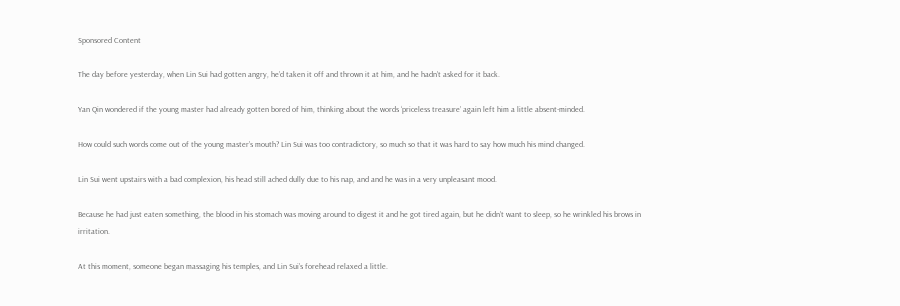Sponsored Content

The day before yesterday, when Lin Sui had gotten angry, he’d taken it off and thrown it at him, and he hadn’t asked for it back.

Yan Qin wondered if the young master had already gotten bored of him, thinking about the words ‘priceless treasure’ again left him a little absent-minded.

How could such words come out of the young master’s mouth? Lin Sui was too contradictory, so much so that it was hard to say how much his mind changed.

Lin Sui went upstairs with a bad complexion, his head still ached dully due to his nap, and and he was in a very unpleasant mood.

Because he had just eaten something, the blood in his stomach was moving around to digest it and he got tired again, but he didn’t want to sleep, so he wrinkled his brows in irritation.

At this moment, someone began massaging his temples, and Lin Sui’s forehead relaxed a little.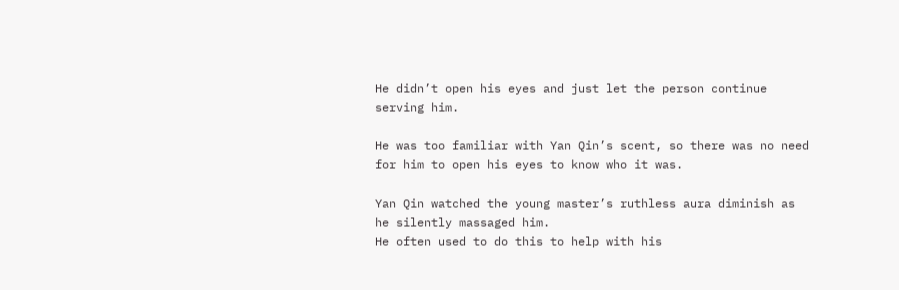He didn’t open his eyes and just let the person continue serving him.

He was too familiar with Yan Qin’s scent, so there was no need for him to open his eyes to know who it was.

Yan Qin watched the young master’s ruthless aura diminish as he silently massaged him.
He often used to do this to help with his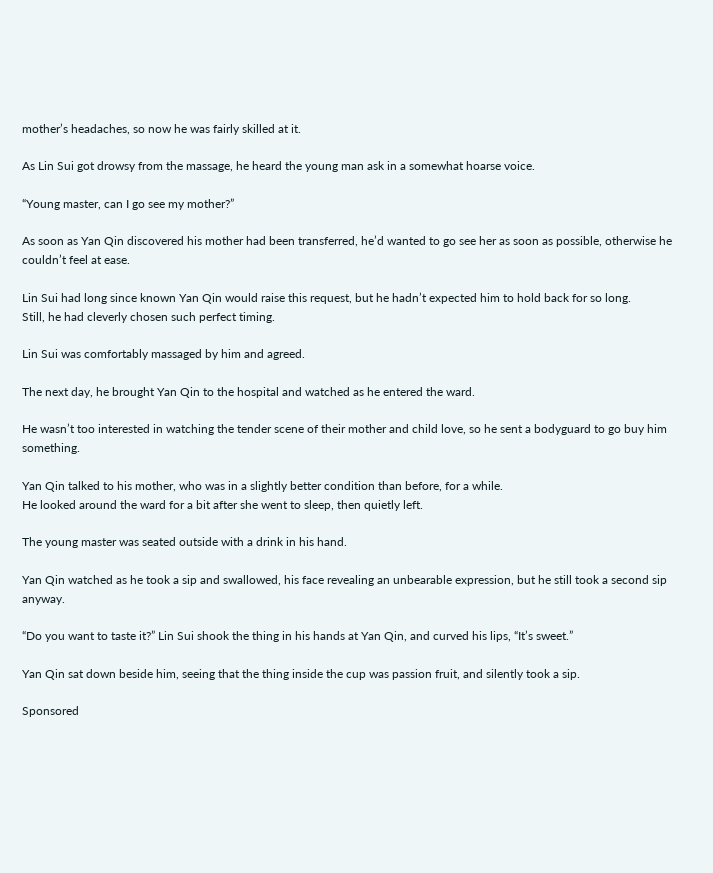mother’s headaches, so now he was fairly skilled at it.

As Lin Sui got drowsy from the massage, he heard the young man ask in a somewhat hoarse voice.

“Young master, can I go see my mother?”

As soon as Yan Qin discovered his mother had been transferred, he’d wanted to go see her as soon as possible, otherwise he couldn’t feel at ease.

Lin Sui had long since known Yan Qin would raise this request, but he hadn’t expected him to hold back for so long.
Still, he had cleverly chosen such perfect timing.

Lin Sui was comfortably massaged by him and agreed.

The next day, he brought Yan Qin to the hospital and watched as he entered the ward.

He wasn’t too interested in watching the tender scene of their mother and child love, so he sent a bodyguard to go buy him something.

Yan Qin talked to his mother, who was in a slightly better condition than before, for a while.
He looked around the ward for a bit after she went to sleep, then quietly left.

The young master was seated outside with a drink in his hand.

Yan Qin watched as he took a sip and swallowed, his face revealing an unbearable expression, but he still took a second sip anyway.

“Do you want to taste it?” Lin Sui shook the thing in his hands at Yan Qin, and curved his lips, “It’s sweet.”

Yan Qin sat down beside him, seeing that the thing inside the cup was passion fruit, and silently took a sip.

Sponsored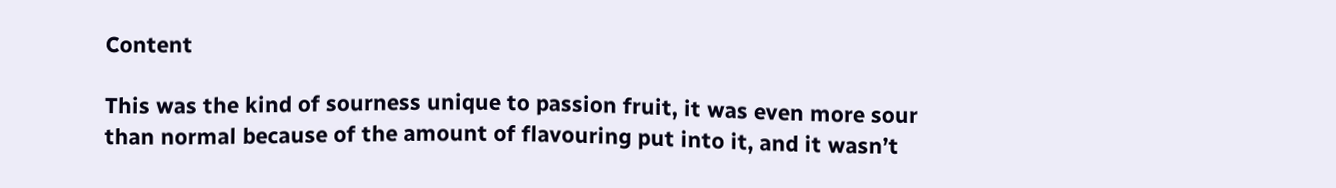Content

This was the kind of sourness unique to passion fruit, it was even more sour than normal because of the amount of flavouring put into it, and it wasn’t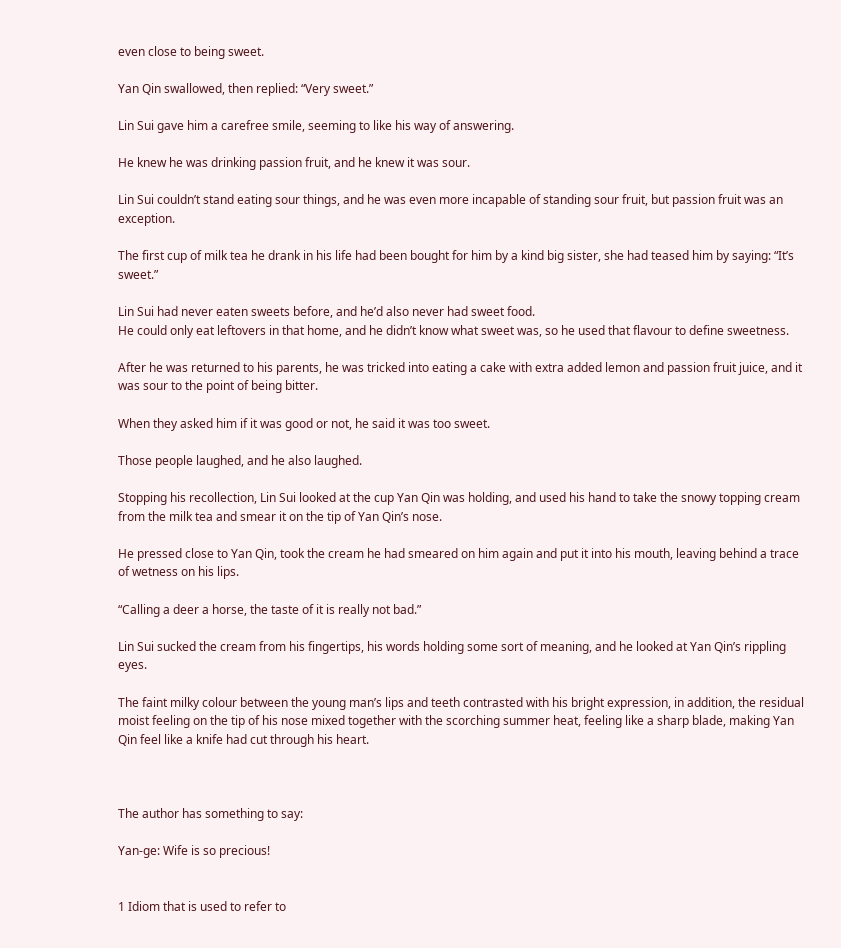even close to being sweet.

Yan Qin swallowed, then replied: “Very sweet.”

Lin Sui gave him a carefree smile, seeming to like his way of answering.

He knew he was drinking passion fruit, and he knew it was sour.

Lin Sui couldn’t stand eating sour things, and he was even more incapable of standing sour fruit, but passion fruit was an exception.

The first cup of milk tea he drank in his life had been bought for him by a kind big sister, she had teased him by saying: “It’s sweet.”

Lin Sui had never eaten sweets before, and he’d also never had sweet food.
He could only eat leftovers in that home, and he didn’t know what sweet was, so he used that flavour to define sweetness.

After he was returned to his parents, he was tricked into eating a cake with extra added lemon and passion fruit juice, and it was sour to the point of being bitter.

When they asked him if it was good or not, he said it was too sweet.

Those people laughed, and he also laughed.

Stopping his recollection, Lin Sui looked at the cup Yan Qin was holding, and used his hand to take the snowy topping cream from the milk tea and smear it on the tip of Yan Qin’s nose.

He pressed close to Yan Qin, took the cream he had smeared on him again and put it into his mouth, leaving behind a trace of wetness on his lips.

“Calling a deer a horse, the taste of it is really not bad.”

Lin Sui sucked the cream from his fingertips, his words holding some sort of meaning, and he looked at Yan Qin’s rippling eyes.

The faint milky colour between the young man’s lips and teeth contrasted with his bright expression, in addition, the residual moist feeling on the tip of his nose mixed together with the scorching summer heat, feeling like a sharp blade, making Yan Qin feel like a knife had cut through his heart.



The author has something to say:

Yan-ge: Wife is so precious!


1 Idiom that is used to refer to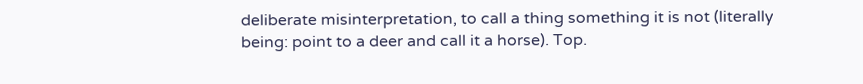deliberate misinterpretation, to call a thing something it is not (literally being: point to a deer and call it a horse). Top.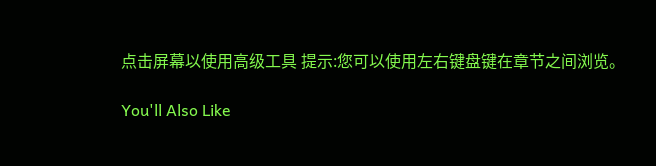点击屏幕以使用高级工具 提示:您可以使用左右键盘键在章节之间浏览。

You'll Also Like